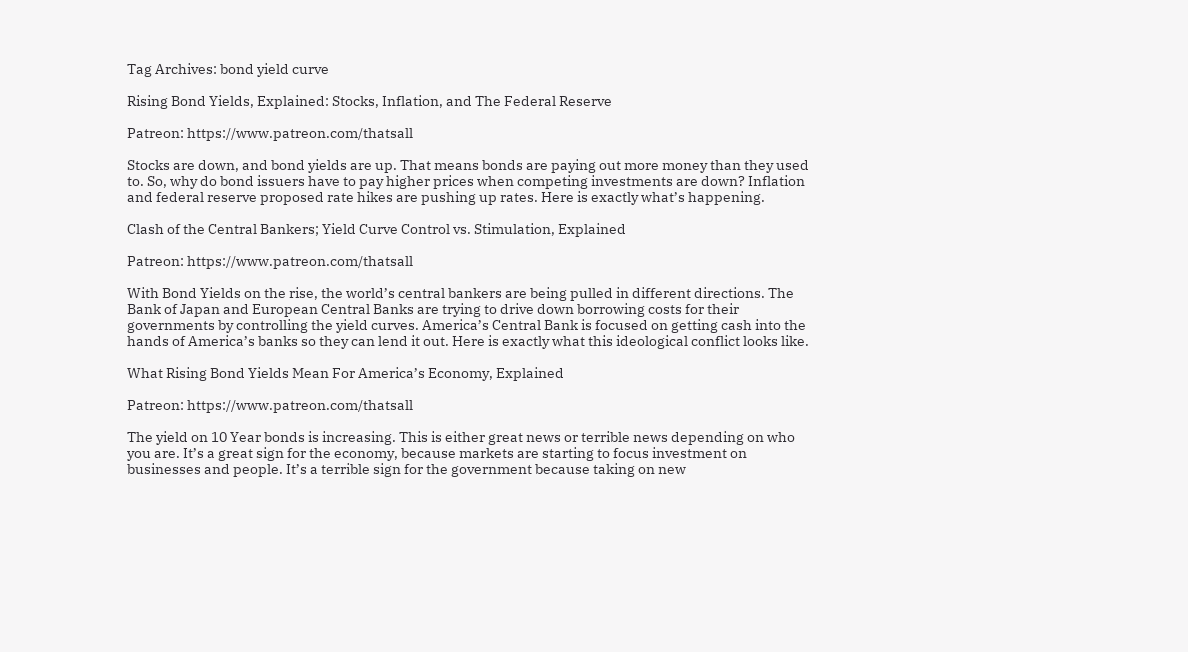Tag Archives: bond yield curve

Rising Bond Yields, Explained: Stocks, Inflation, and The Federal Reserve

Patreon: https://www.patreon.com/thatsall

Stocks are down, and bond yields are up. That means bonds are paying out more money than they used to. So, why do bond issuers have to pay higher prices when competing investments are down? Inflation and federal reserve proposed rate hikes are pushing up rates. Here is exactly what’s happening.

Clash of the Central Bankers; Yield Curve Control vs. Stimulation, Explained

Patreon: https://www.patreon.com/thatsall

With Bond Yields on the rise, the world’s central bankers are being pulled in different directions. The Bank of Japan and European Central Banks are trying to drive down borrowing costs for their governments by controlling the yield curves. America’s Central Bank is focused on getting cash into the hands of America’s banks so they can lend it out. Here is exactly what this ideological conflict looks like.

What Rising Bond Yields Mean For America’s Economy, Explained

Patreon: https://www.patreon.com/thatsall

The yield on 10 Year bonds is increasing. This is either great news or terrible news depending on who you are. It’s a great sign for the economy, because markets are starting to focus investment on businesses and people. It’s a terrible sign for the government because taking on new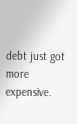debt just got more expensive.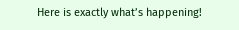Here is exactly what’s happening!